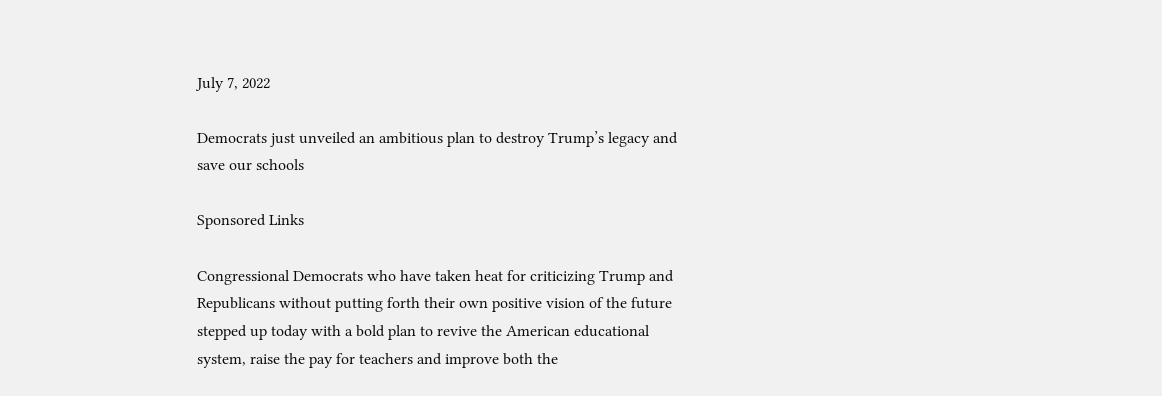July 7, 2022

Democrats just unveiled an ambitious plan to destroy Trump’s legacy and save our schools

Sponsored Links

Congressional Democrats who have taken heat for criticizing Trump and Republicans without putting forth their own positive vision of the future stepped up today with a bold plan to revive the American educational system, raise the pay for teachers and improve both the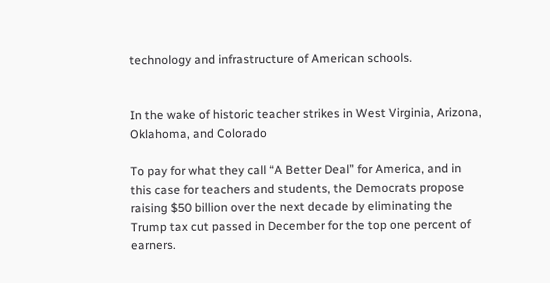technology and infrastructure of American schools.


In the wake of historic teacher strikes in West Virginia, Arizona, Oklahoma, and Colorado

To pay for what they call “A Better Deal” for America, and in this case for teachers and students, the Democrats propose raising $50 billion over the next decade by eliminating the Trump tax cut passed in December for the top one percent of earners.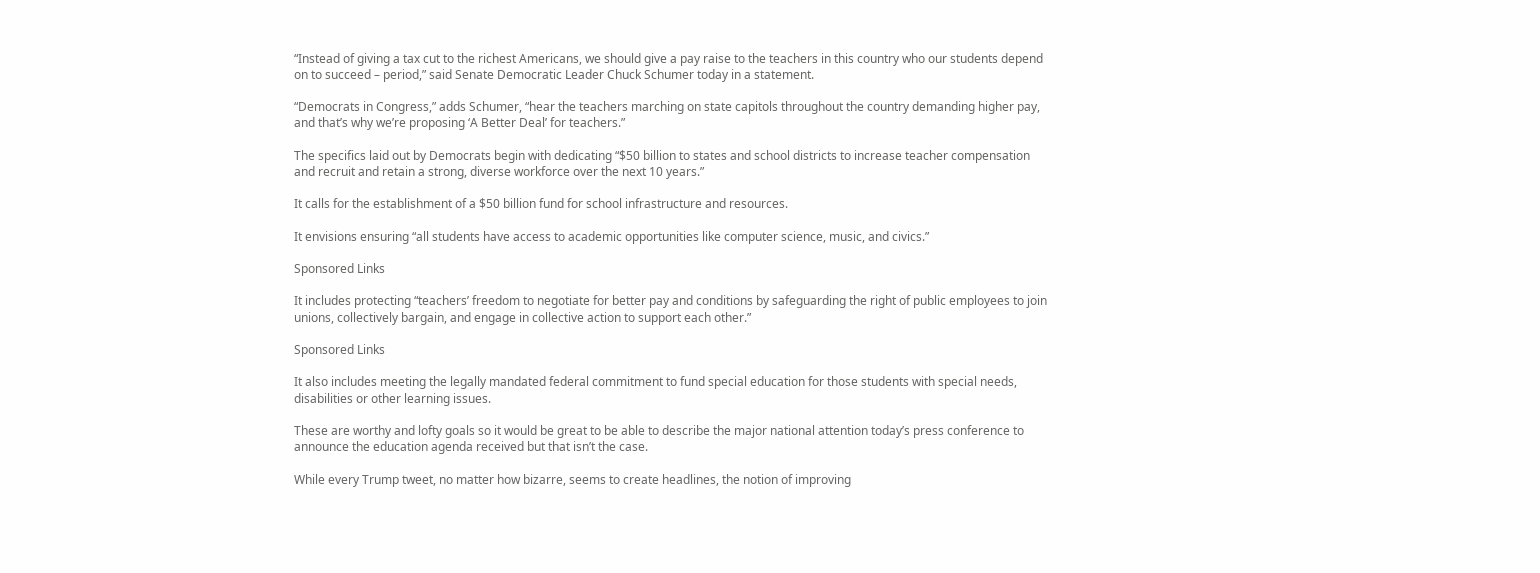“Instead of giving a tax cut to the richest Americans, we should give a pay raise to the teachers in this country who our students depend on to succeed – period,” said Senate Democratic Leader Chuck Schumer today in a statement.

“Democrats in Congress,” adds Schumer, “hear the teachers marching on state capitols throughout the country demanding higher pay, and that’s why we’re proposing ‘A Better Deal’ for teachers.”

The specifics laid out by Democrats begin with dedicating “$50 billion to states and school districts to increase teacher compensation and recruit and retain a strong, diverse workforce over the next 10 years.”

It calls for the establishment of a $50 billion fund for school infrastructure and resources.

It envisions ensuring “all students have access to academic opportunities like computer science, music, and civics.”

Sponsored Links

It includes protecting “teachers’ freedom to negotiate for better pay and conditions by safeguarding the right of public employees to join unions, collectively bargain, and engage in collective action to support each other.”

Sponsored Links

It also includes meeting the legally mandated federal commitment to fund special education for those students with special needs, disabilities or other learning issues.

These are worthy and lofty goals so it would be great to be able to describe the major national attention today’s press conference to announce the education agenda received but that isn’t the case.

While every Trump tweet, no matter how bizarre, seems to create headlines, the notion of improving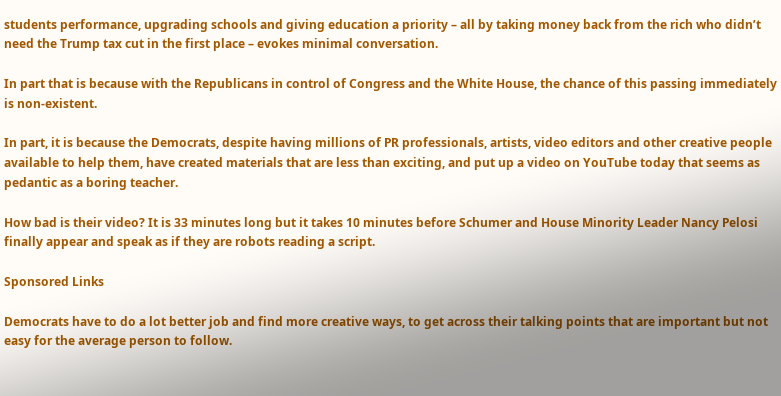students performance, upgrading schools and giving education a priority – all by taking money back from the rich who didn’t need the Trump tax cut in the first place – evokes minimal conversation.

In part that is because with the Republicans in control of Congress and the White House, the chance of this passing immediately is non-existent.

In part, it is because the Democrats, despite having millions of PR professionals, artists, video editors and other creative people available to help them, have created materials that are less than exciting, and put up a video on YouTube today that seems as pedantic as a boring teacher.

How bad is their video? It is 33 minutes long but it takes 10 minutes before Schumer and House Minority Leader Nancy Pelosi finally appear and speak as if they are robots reading a script.

Sponsored Links

Democrats have to do a lot better job and find more creative ways, to get across their talking points that are important but not easy for the average person to follow.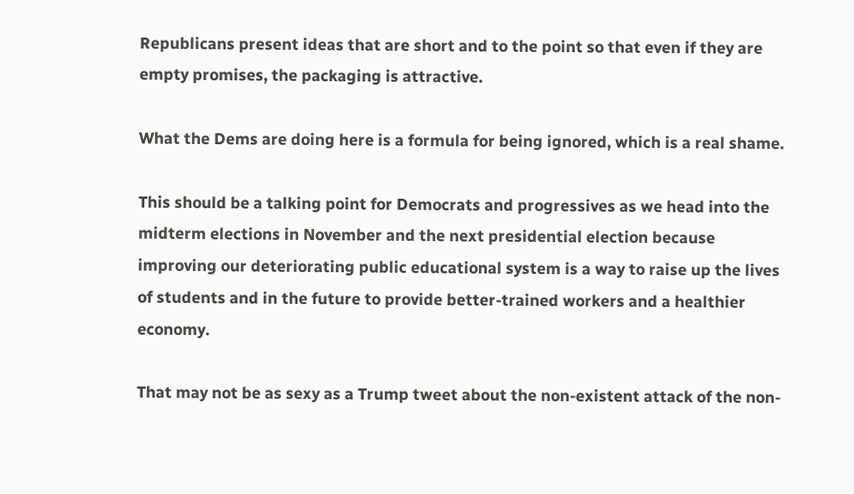Republicans present ideas that are short and to the point so that even if they are empty promises, the packaging is attractive.

What the Dems are doing here is a formula for being ignored, which is a real shame.

This should be a talking point for Democrats and progressives as we head into the midterm elections in November and the next presidential election because improving our deteriorating public educational system is a way to raise up the lives of students and in the future to provide better-trained workers and a healthier economy.

That may not be as sexy as a Trump tweet about the non-existent attack of the non-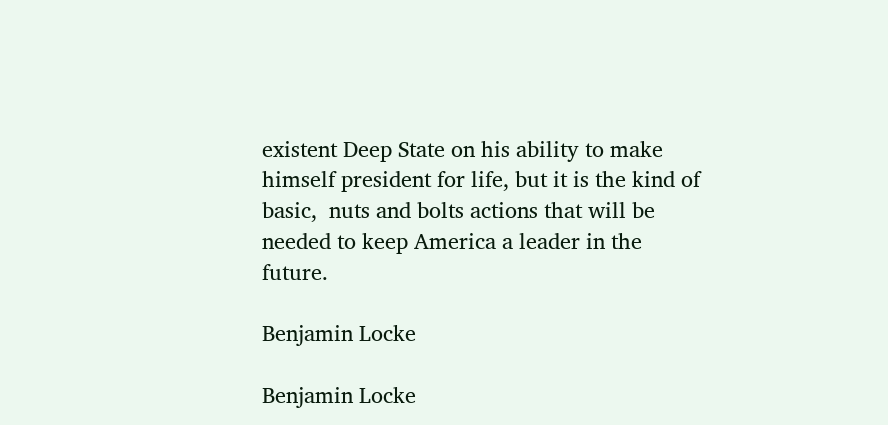existent Deep State on his ability to make himself president for life, but it is the kind of basic,  nuts and bolts actions that will be needed to keep America a leader in the future.

Benjamin Locke

Benjamin Locke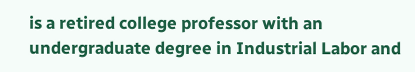is a retired college professor with an undergraduate degree in Industrial Labor and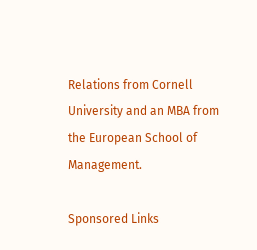Relations from Cornell University and an MBA from the European School of Management.

Sponsored Links